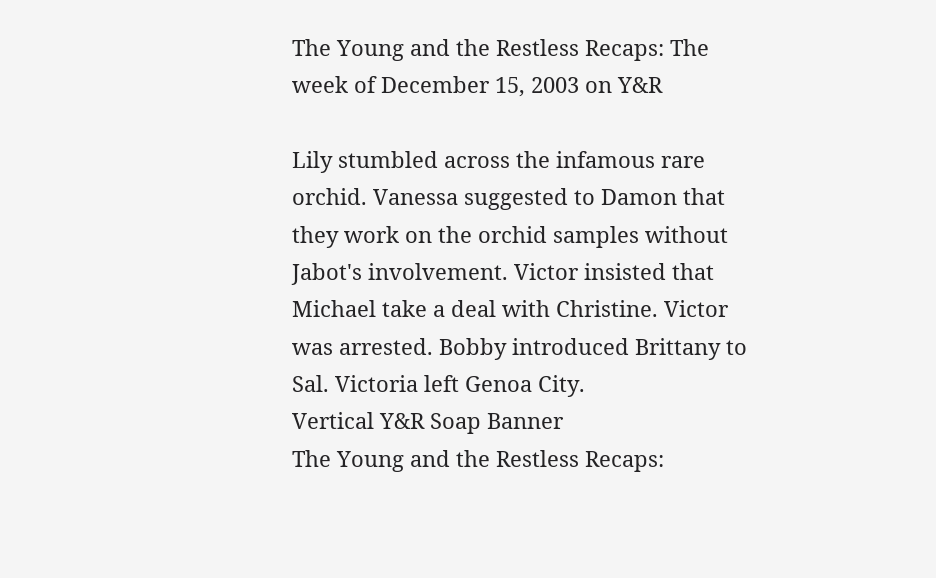The Young and the Restless Recaps: The week of December 15, 2003 on Y&R

Lily stumbled across the infamous rare orchid. Vanessa suggested to Damon that they work on the orchid samples without Jabot's involvement. Victor insisted that Michael take a deal with Christine. Victor was arrested. Bobby introduced Brittany to Sal. Victoria left Genoa City.
Vertical Y&R Soap Banner
The Young and the Restless Recaps: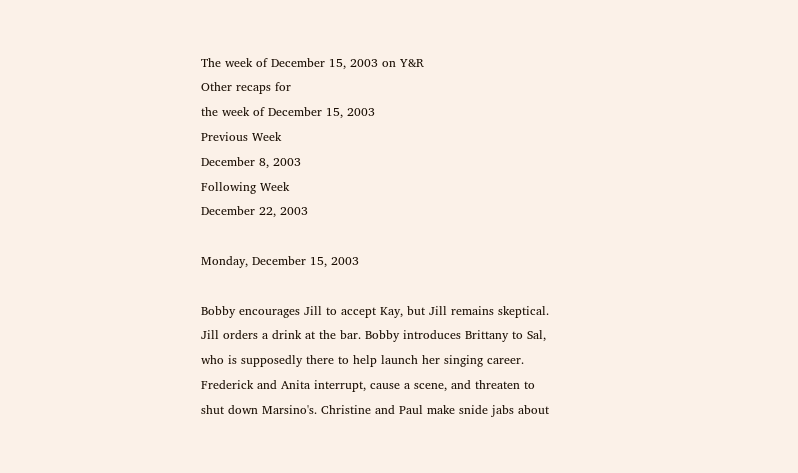The week of December 15, 2003 on Y&R
Other recaps for
the week of December 15, 2003
Previous Week
December 8, 2003
Following Week
December 22, 2003

Monday, December 15, 2003

Bobby encourages Jill to accept Kay, but Jill remains skeptical. Jill orders a drink at the bar. Bobby introduces Brittany to Sal, who is supposedly there to help launch her singing career. Frederick and Anita interrupt, cause a scene, and threaten to shut down Marsino's. Christine and Paul make snide jabs about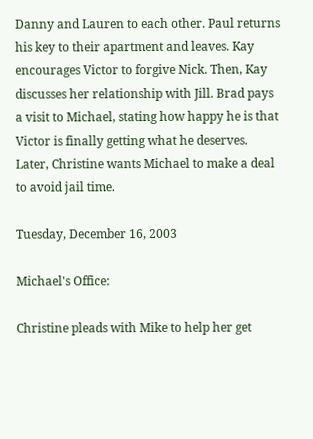Danny and Lauren to each other. Paul returns his key to their apartment and leaves. Kay encourages Victor to forgive Nick. Then, Kay discusses her relationship with Jill. Brad pays a visit to Michael, stating how happy he is that Victor is finally getting what he deserves. Later, Christine wants Michael to make a deal to avoid jail time.

Tuesday, December 16, 2003

Michael's Office:

Christine pleads with Mike to help her get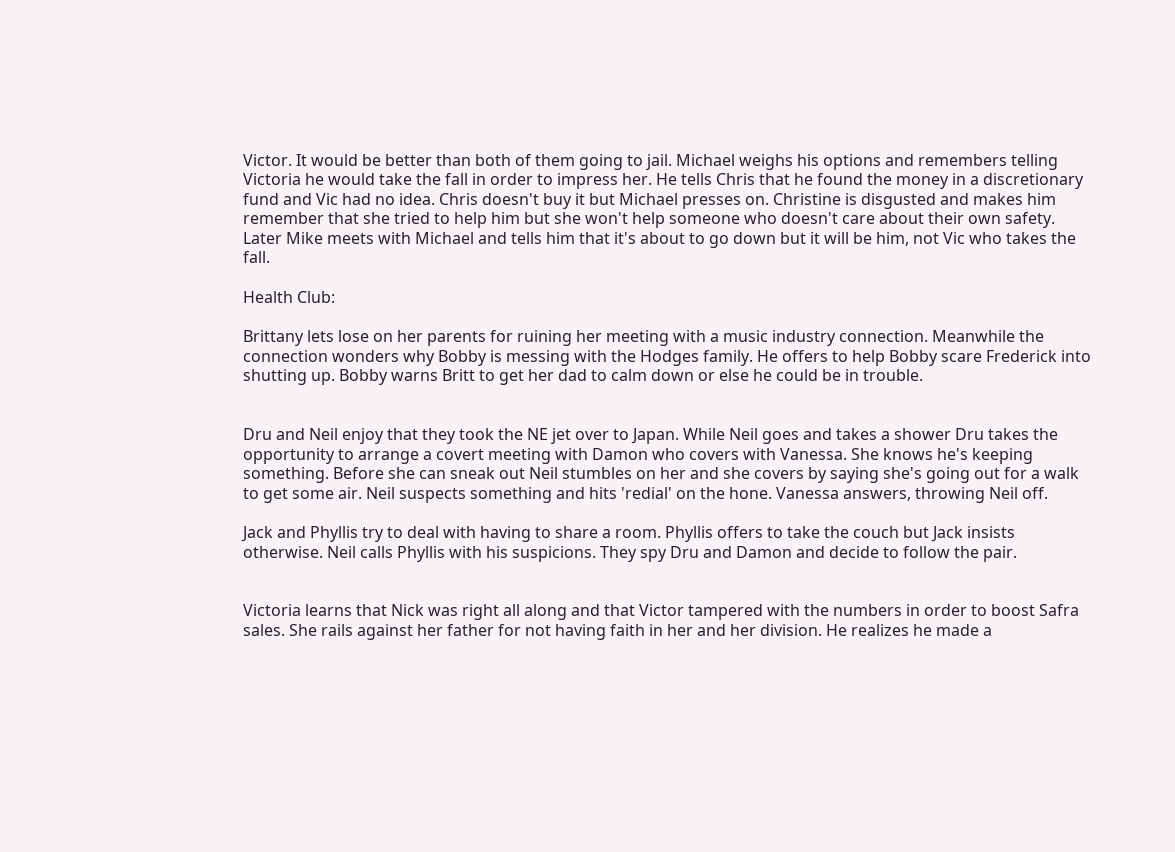Victor. It would be better than both of them going to jail. Michael weighs his options and remembers telling Victoria he would take the fall in order to impress her. He tells Chris that he found the money in a discretionary fund and Vic had no idea. Chris doesn't buy it but Michael presses on. Christine is disgusted and makes him remember that she tried to help him but she won't help someone who doesn't care about their own safety. Later Mike meets with Michael and tells him that it's about to go down but it will be him, not Vic who takes the fall.

Health Club:

Brittany lets lose on her parents for ruining her meeting with a music industry connection. Meanwhile the connection wonders why Bobby is messing with the Hodges family. He offers to help Bobby scare Frederick into shutting up. Bobby warns Britt to get her dad to calm down or else he could be in trouble.


Dru and Neil enjoy that they took the NE jet over to Japan. While Neil goes and takes a shower Dru takes the opportunity to arrange a covert meeting with Damon who covers with Vanessa. She knows he's keeping something. Before she can sneak out Neil stumbles on her and she covers by saying she's going out for a walk to get some air. Neil suspects something and hits 'redial' on the hone. Vanessa answers, throwing Neil off.

Jack and Phyllis try to deal with having to share a room. Phyllis offers to take the couch but Jack insists otherwise. Neil calls Phyllis with his suspicions. They spy Dru and Damon and decide to follow the pair.


Victoria learns that Nick was right all along and that Victor tampered with the numbers in order to boost Safra sales. She rails against her father for not having faith in her and her division. He realizes he made a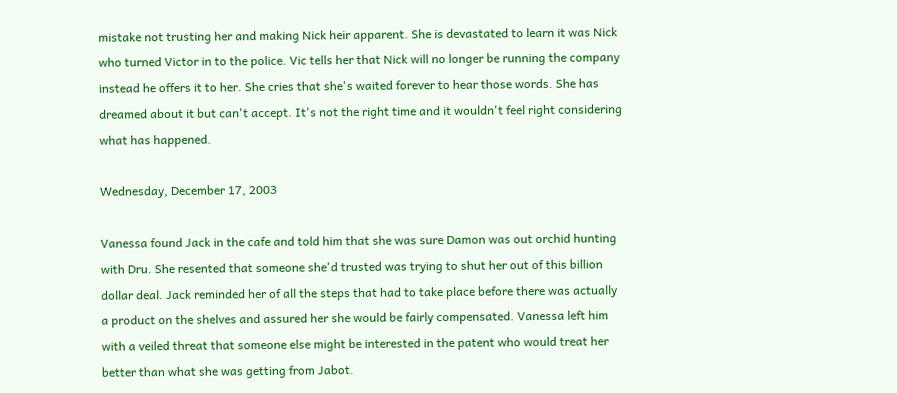mistake not trusting her and making Nick heir apparent. She is devastated to learn it was Nick who turned Victor in to the police. Vic tells her that Nick will no longer be running the company instead he offers it to her. She cries that she's waited forever to hear those words. She has dreamed about it but can't accept. It's not the right time and it wouldn't feel right considering what has happened.

Wednesday, December 17, 2003

Vanessa found Jack in the cafe and told him that she was sure Damon was out orchid hunting with Dru. She resented that someone she'd trusted was trying to shut her out of this billion dollar deal. Jack reminded her of all the steps that had to take place before there was actually a product on the shelves and assured her she would be fairly compensated. Vanessa left him with a veiled threat that someone else might be interested in the patent who would treat her better than what she was getting from Jabot.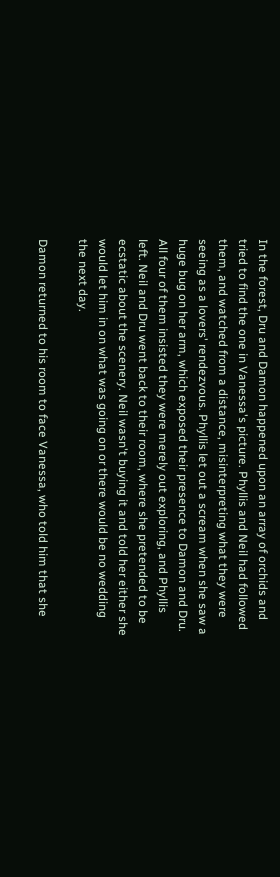In the forest, Dru and Damon happened upon an array of orchids and tried to find the one in Vanessa's picture. Phyllis and Neil had followed them, and watched from a distance, misinterpreting what they were seeing as a lovers' rendezvous. Phyllis let out a scream when she saw a huge bug on her arm, which exposed their presence to Damon and Dru. All four of them insisted they were merely out exploring, and Phyllis left. Neil and Dru went back to their room, where she pretended to be ecstatic about the scenery. Neil wasn't buying it and told her either she would let him in on what was going on or there would be no wedding the next day.

Damon returned to his room to face Vanessa, who told him that she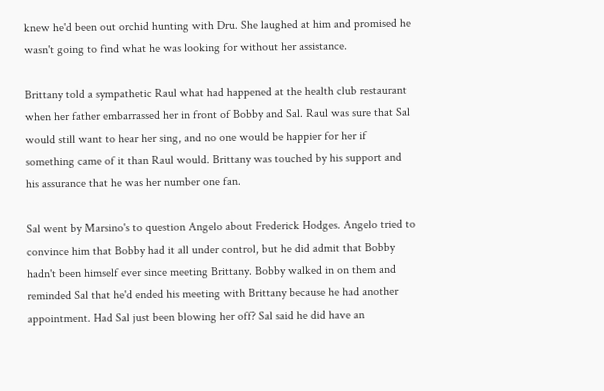knew he'd been out orchid hunting with Dru. She laughed at him and promised he wasn't going to find what he was looking for without her assistance.

Brittany told a sympathetic Raul what had happened at the health club restaurant when her father embarrassed her in front of Bobby and Sal. Raul was sure that Sal would still want to hear her sing, and no one would be happier for her if something came of it than Raul would. Brittany was touched by his support and his assurance that he was her number one fan.

Sal went by Marsino's to question Angelo about Frederick Hodges. Angelo tried to convince him that Bobby had it all under control, but he did admit that Bobby hadn't been himself ever since meeting Brittany. Bobby walked in on them and reminded Sal that he'd ended his meeting with Brittany because he had another appointment. Had Sal just been blowing her off? Sal said he did have an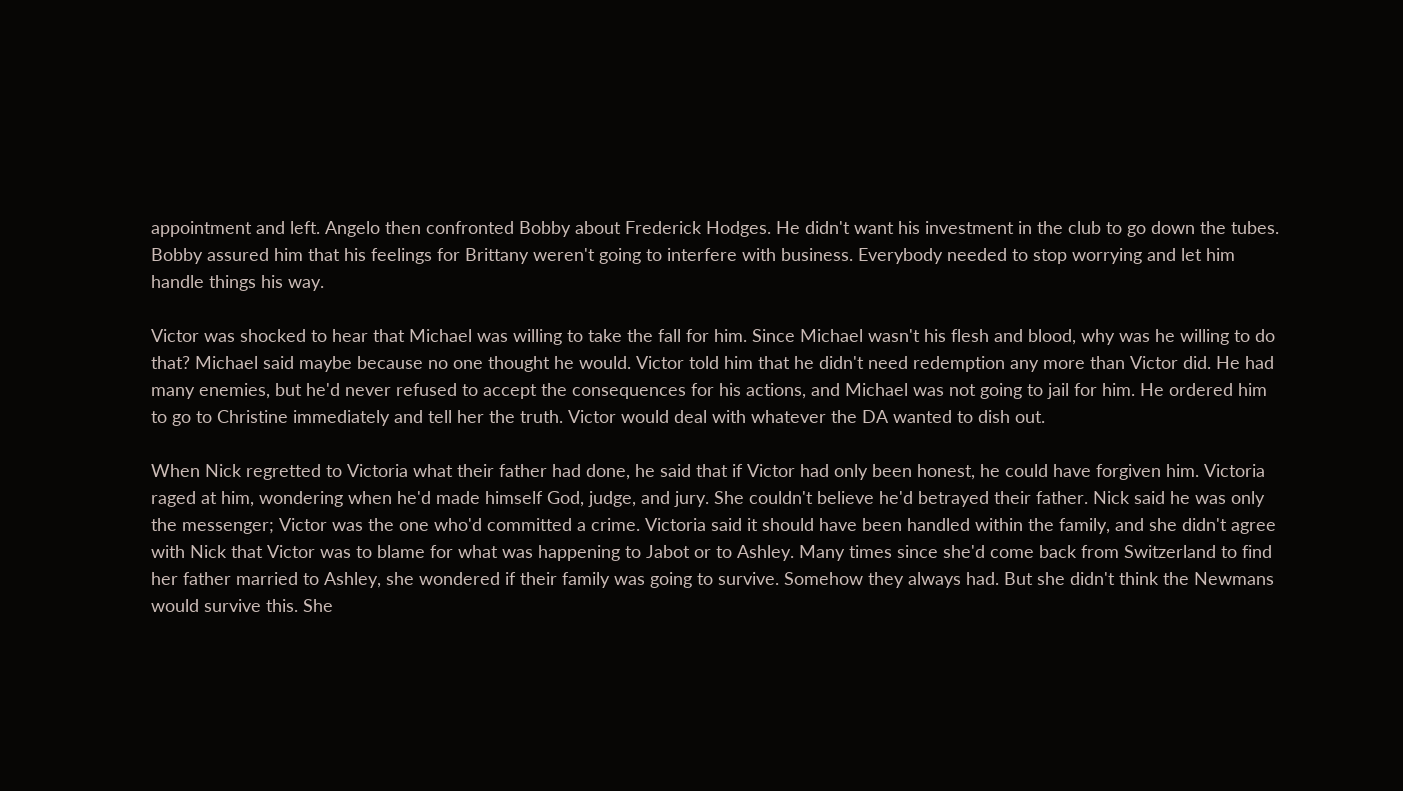appointment and left. Angelo then confronted Bobby about Frederick Hodges. He didn't want his investment in the club to go down the tubes. Bobby assured him that his feelings for Brittany weren't going to interfere with business. Everybody needed to stop worrying and let him handle things his way.

Victor was shocked to hear that Michael was willing to take the fall for him. Since Michael wasn't his flesh and blood, why was he willing to do that? Michael said maybe because no one thought he would. Victor told him that he didn't need redemption any more than Victor did. He had many enemies, but he'd never refused to accept the consequences for his actions, and Michael was not going to jail for him. He ordered him to go to Christine immediately and tell her the truth. Victor would deal with whatever the DA wanted to dish out.

When Nick regretted to Victoria what their father had done, he said that if Victor had only been honest, he could have forgiven him. Victoria raged at him, wondering when he'd made himself God, judge, and jury. She couldn't believe he'd betrayed their father. Nick said he was only the messenger; Victor was the one who'd committed a crime. Victoria said it should have been handled within the family, and she didn't agree with Nick that Victor was to blame for what was happening to Jabot or to Ashley. Many times since she'd come back from Switzerland to find her father married to Ashley, she wondered if their family was going to survive. Somehow they always had. But she didn't think the Newmans would survive this. She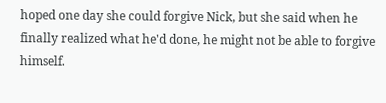hoped one day she could forgive Nick, but she said when he finally realized what he'd done, he might not be able to forgive himself.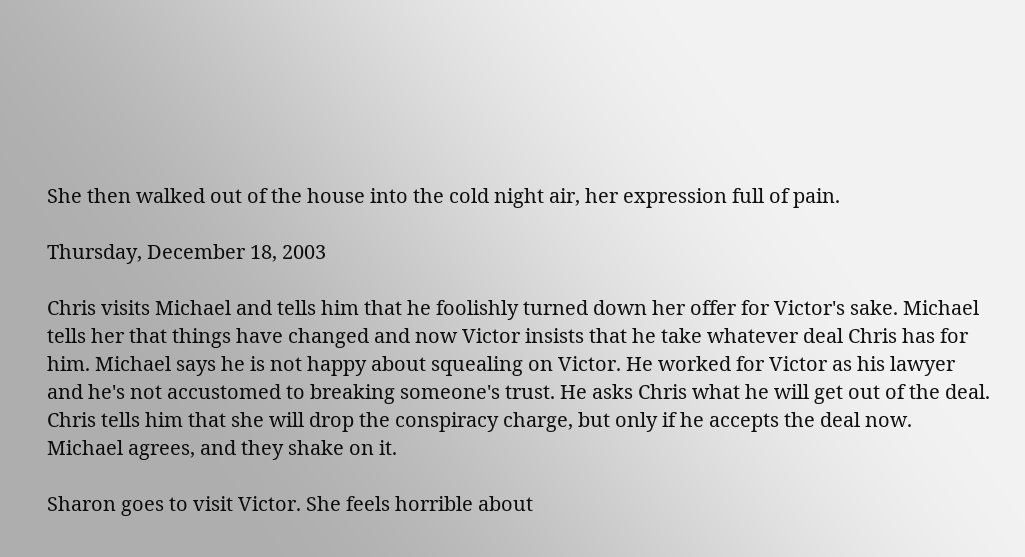She then walked out of the house into the cold night air, her expression full of pain.

Thursday, December 18, 2003

Chris visits Michael and tells him that he foolishly turned down her offer for Victor's sake. Michael tells her that things have changed and now Victor insists that he take whatever deal Chris has for him. Michael says he is not happy about squealing on Victor. He worked for Victor as his lawyer and he's not accustomed to breaking someone's trust. He asks Chris what he will get out of the deal. Chris tells him that she will drop the conspiracy charge, but only if he accepts the deal now. Michael agrees, and they shake on it.

Sharon goes to visit Victor. She feels horrible about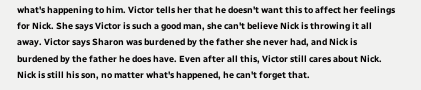what's happening to him. Victor tells her that he doesn't want this to affect her feelings for Nick. She says Victor is such a good man, she can't believe Nick is throwing it all away. Victor says Sharon was burdened by the father she never had, and Nick is burdened by the father he does have. Even after all this, Victor still cares about Nick. Nick is still his son, no matter what's happened, he can't forget that.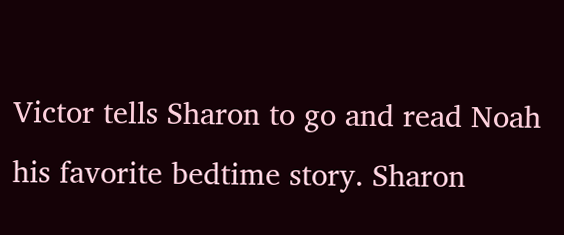Victor tells Sharon to go and read Noah his favorite bedtime story. Sharon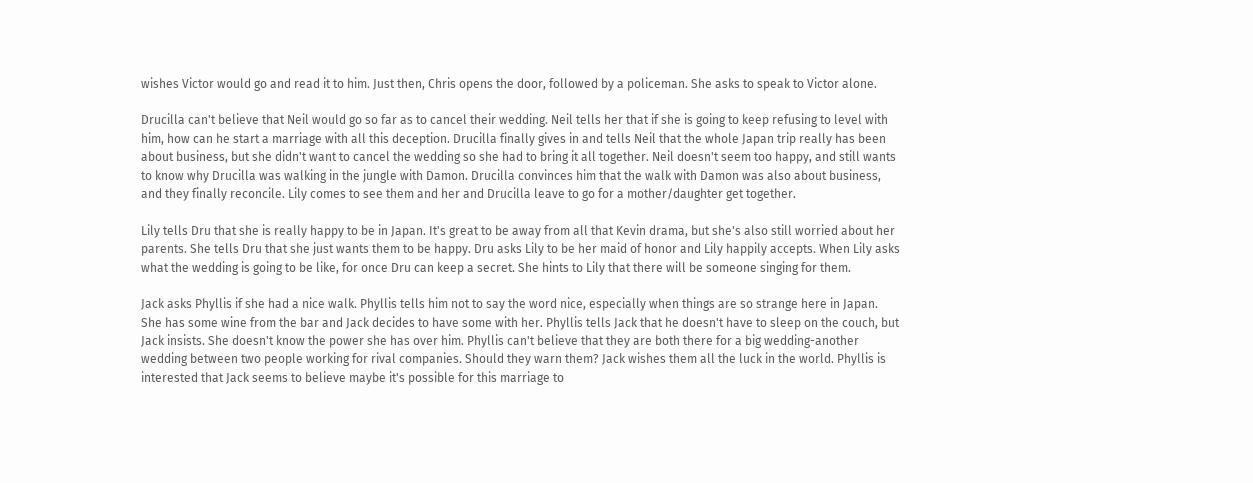wishes Victor would go and read it to him. Just then, Chris opens the door, followed by a policeman. She asks to speak to Victor alone.

Drucilla can't believe that Neil would go so far as to cancel their wedding. Neil tells her that if she is going to keep refusing to level with him, how can he start a marriage with all this deception. Drucilla finally gives in and tells Neil that the whole Japan trip really has been about business, but she didn't want to cancel the wedding so she had to bring it all together. Neil doesn't seem too happy, and still wants to know why Drucilla was walking in the jungle with Damon. Drucilla convinces him that the walk with Damon was also about business, and they finally reconcile. Lily comes to see them and her and Drucilla leave to go for a mother/daughter get together.

Lily tells Dru that she is really happy to be in Japan. It's great to be away from all that Kevin drama, but she's also still worried about her parents. She tells Dru that she just wants them to be happy. Dru asks Lily to be her maid of honor and Lily happily accepts. When Lily asks what the wedding is going to be like, for once Dru can keep a secret. She hints to Lily that there will be someone singing for them.

Jack asks Phyllis if she had a nice walk. Phyllis tells him not to say the word nice, especially when things are so strange here in Japan. She has some wine from the bar and Jack decides to have some with her. Phyllis tells Jack that he doesn't have to sleep on the couch, but Jack insists. She doesn't know the power she has over him. Phyllis can't believe that they are both there for a big wedding-another wedding between two people working for rival companies. Should they warn them? Jack wishes them all the luck in the world. Phyllis is interested that Jack seems to believe maybe it's possible for this marriage to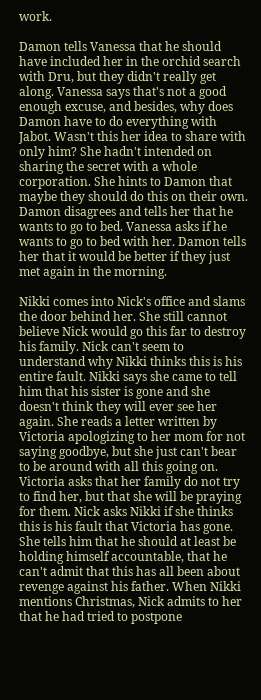work.

Damon tells Vanessa that he should have included her in the orchid search with Dru, but they didn't really get along. Vanessa says that's not a good enough excuse, and besides, why does Damon have to do everything with Jabot. Wasn't this her idea to share with only him? She hadn't intended on sharing the secret with a whole corporation. She hints to Damon that maybe they should do this on their own. Damon disagrees and tells her that he wants to go to bed. Vanessa asks if he wants to go to bed with her. Damon tells her that it would be better if they just met again in the morning.

Nikki comes into Nick's office and slams the door behind her. She still cannot believe Nick would go this far to destroy his family. Nick can't seem to understand why Nikki thinks this is his entire fault. Nikki says she came to tell him that his sister is gone and she doesn't think they will ever see her again. She reads a letter written by Victoria apologizing to her mom for not saying goodbye, but she just can't bear to be around with all this going on. Victoria asks that her family do not try to find her, but that she will be praying for them. Nick asks Nikki if she thinks this is his fault that Victoria has gone. She tells him that he should at least be holding himself accountable, that he can't admit that this has all been about revenge against his father. When Nikki mentions Christmas, Nick admits to her that he had tried to postpone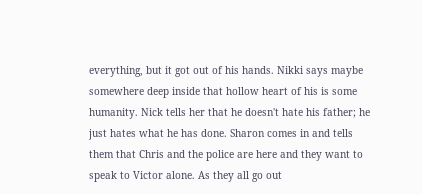everything, but it got out of his hands. Nikki says maybe somewhere deep inside that hollow heart of his is some humanity. Nick tells her that he doesn't hate his father; he just hates what he has done. Sharon comes in and tells them that Chris and the police are here and they want to speak to Victor alone. As they all go out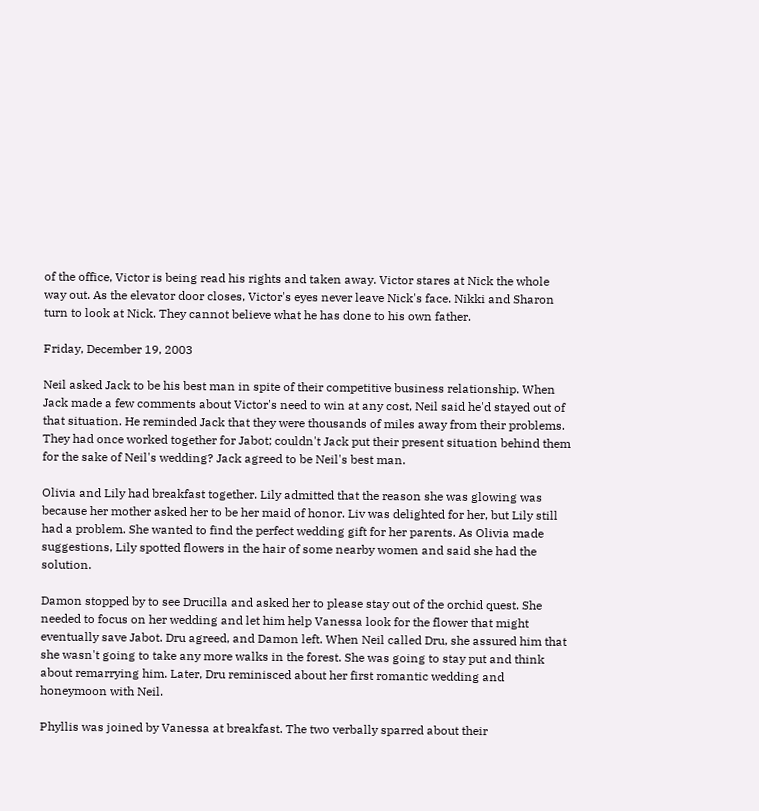of the office, Victor is being read his rights and taken away. Victor stares at Nick the whole way out. As the elevator door closes, Victor's eyes never leave Nick's face. Nikki and Sharon turn to look at Nick. They cannot believe what he has done to his own father.

Friday, December 19, 2003

Neil asked Jack to be his best man in spite of their competitive business relationship. When Jack made a few comments about Victor's need to win at any cost, Neil said he'd stayed out of that situation. He reminded Jack that they were thousands of miles away from their problems. They had once worked together for Jabot; couldn't Jack put their present situation behind them for the sake of Neil's wedding? Jack agreed to be Neil's best man.

Olivia and Lily had breakfast together. Lily admitted that the reason she was glowing was because her mother asked her to be her maid of honor. Liv was delighted for her, but Lily still had a problem. She wanted to find the perfect wedding gift for her parents. As Olivia made suggestions, Lily spotted flowers in the hair of some nearby women and said she had the solution.

Damon stopped by to see Drucilla and asked her to please stay out of the orchid quest. She needed to focus on her wedding and let him help Vanessa look for the flower that might eventually save Jabot. Dru agreed, and Damon left. When Neil called Dru, she assured him that she wasn't going to take any more walks in the forest. She was going to stay put and think about remarrying him. Later, Dru reminisced about her first romantic wedding and honeymoon with Neil.

Phyllis was joined by Vanessa at breakfast. The two verbally sparred about their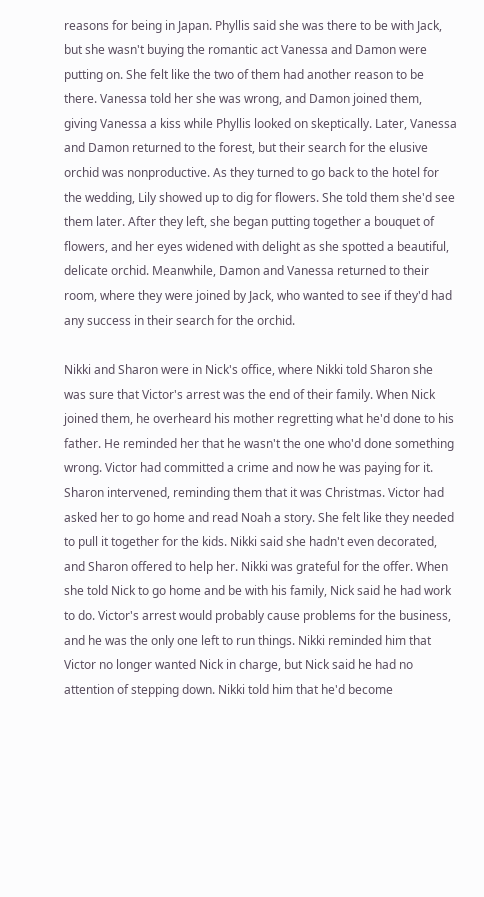reasons for being in Japan. Phyllis said she was there to be with Jack, but she wasn't buying the romantic act Vanessa and Damon were putting on. She felt like the two of them had another reason to be there. Vanessa told her she was wrong, and Damon joined them, giving Vanessa a kiss while Phyllis looked on skeptically. Later, Vanessa and Damon returned to the forest, but their search for the elusive orchid was nonproductive. As they turned to go back to the hotel for the wedding, Lily showed up to dig for flowers. She told them she'd see them later. After they left, she began putting together a bouquet of flowers, and her eyes widened with delight as she spotted a beautiful, delicate orchid. Meanwhile, Damon and Vanessa returned to their room, where they were joined by Jack, who wanted to see if they'd had any success in their search for the orchid.

Nikki and Sharon were in Nick's office, where Nikki told Sharon she was sure that Victor's arrest was the end of their family. When Nick joined them, he overheard his mother regretting what he'd done to his father. He reminded her that he wasn't the one who'd done something wrong. Victor had committed a crime and now he was paying for it. Sharon intervened, reminding them that it was Christmas. Victor had asked her to go home and read Noah a story. She felt like they needed to pull it together for the kids. Nikki said she hadn't even decorated, and Sharon offered to help her. Nikki was grateful for the offer. When she told Nick to go home and be with his family, Nick said he had work to do. Victor's arrest would probably cause problems for the business, and he was the only one left to run things. Nikki reminded him that Victor no longer wanted Nick in charge, but Nick said he had no attention of stepping down. Nikki told him that he'd become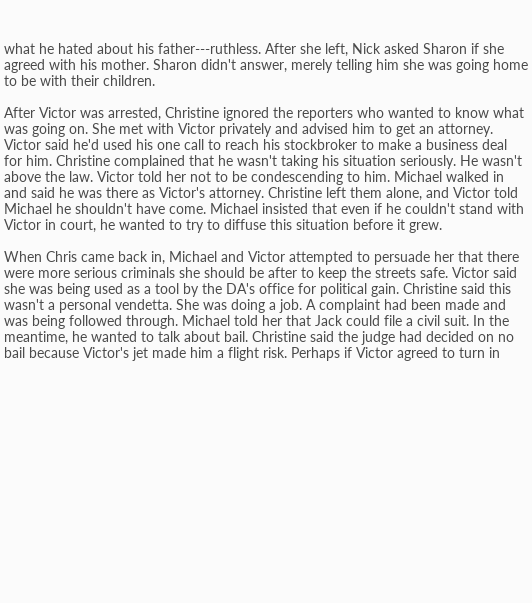what he hated about his father---ruthless. After she left, Nick asked Sharon if she agreed with his mother. Sharon didn't answer, merely telling him she was going home to be with their children.

After Victor was arrested, Christine ignored the reporters who wanted to know what was going on. She met with Victor privately and advised him to get an attorney. Victor said he'd used his one call to reach his stockbroker to make a business deal for him. Christine complained that he wasn't taking his situation seriously. He wasn't above the law. Victor told her not to be condescending to him. Michael walked in and said he was there as Victor's attorney. Christine left them alone, and Victor told Michael he shouldn't have come. Michael insisted that even if he couldn't stand with Victor in court, he wanted to try to diffuse this situation before it grew.

When Chris came back in, Michael and Victor attempted to persuade her that there were more serious criminals she should be after to keep the streets safe. Victor said she was being used as a tool by the DA's office for political gain. Christine said this wasn't a personal vendetta. She was doing a job. A complaint had been made and was being followed through. Michael told her that Jack could file a civil suit. In the meantime, he wanted to talk about bail. Christine said the judge had decided on no bail because Victor's jet made him a flight risk. Perhaps if Victor agreed to turn in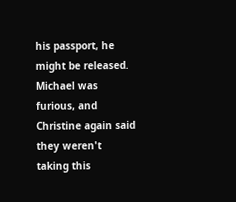his passport, he might be released. Michael was furious, and Christine again said they weren't taking this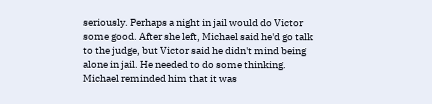seriously. Perhaps a night in jail would do Victor some good. After she left, Michael said he'd go talk to the judge, but Victor said he didn't mind being alone in jail. He needed to do some thinking. Michael reminded him that it was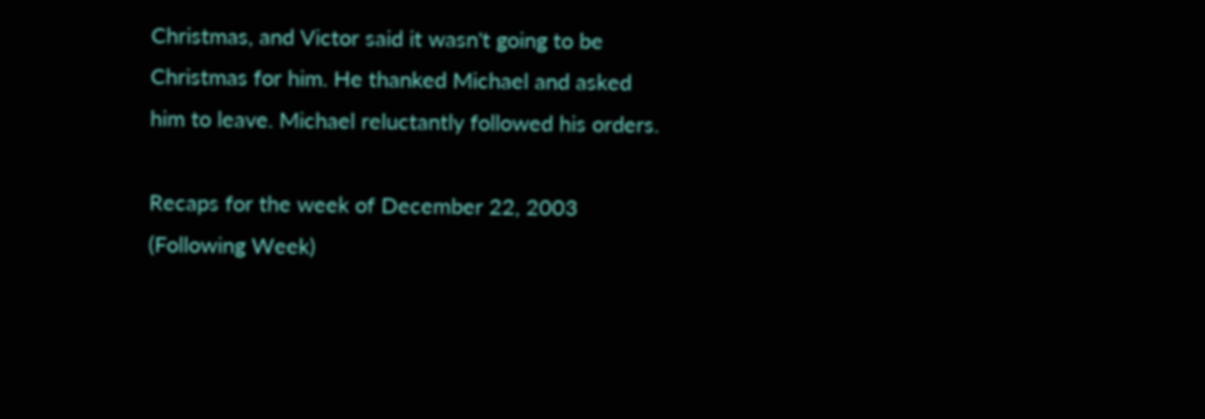Christmas, and Victor said it wasn't going to be Christmas for him. He thanked Michael and asked him to leave. Michael reluctantly followed his orders.

Recaps for the week of December 22, 2003 (Following Week)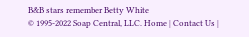B&B stars remember Betty White
© 1995-2022 Soap Central, LLC. Home | Contact Us |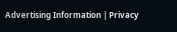Advertising Information | Privacy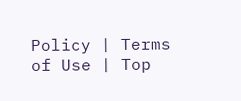Policy | Terms of Use | Top